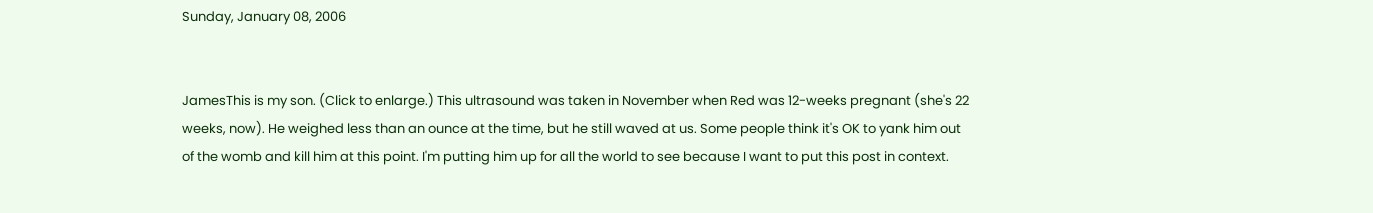Sunday, January 08, 2006


JamesThis is my son. (Click to enlarge.) This ultrasound was taken in November when Red was 12-weeks pregnant (she's 22 weeks, now). He weighed less than an ounce at the time, but he still waved at us. Some people think it's OK to yank him out of the womb and kill him at this point. I'm putting him up for all the world to see because I want to put this post in context.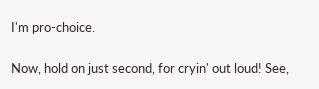I'm pro-choice.

Now, hold on just second, for cryin' out loud! See,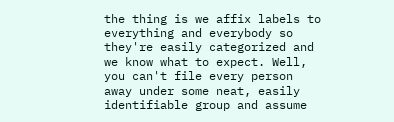the thing is we affix labels to everything and everybody so they're easily categorized and we know what to expect. Well, you can't file every person away under some neat, easily identifiable group and assume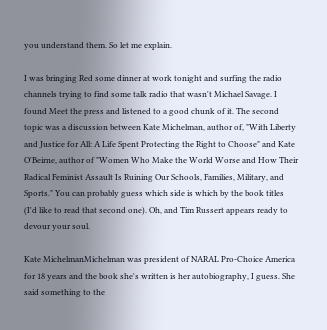you understand them. So let me explain.

I was bringing Red some dinner at work tonight and surfing the radio channels trying to find some talk radio that wasn't Michael Savage. I found Meet the press and listened to a good chunk of it. The second topic was a discussion between Kate Michelman, author of, "With Liberty and Justice for All: A Life Spent Protecting the Right to Choose" and Kate O'Beirne, author of "Women Who Make the World Worse and How Their Radical Feminist Assault Is Ruining Our Schools, Families, Military, and Sports." You can probably guess which side is which by the book titles (I'd like to read that second one). Oh, and Tim Russert appears ready to devour your soul.

Kate MichelmanMichelman was president of NARAL Pro-Choice America for 18 years and the book she's written is her autobiography, I guess. She said something to the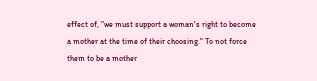effect of, "we must support a woman's right to become a mother at the time of their choosing." To not force them to be a mother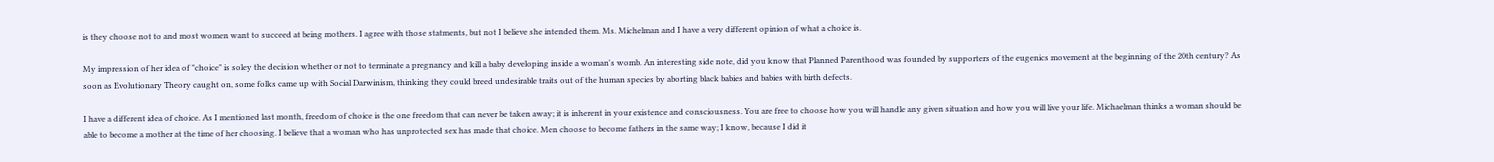is they choose not to and most women want to succeed at being mothers. I agree with those statments, but not I believe she intended them. Ms. Michelman and I have a very different opinion of what a choice is.

My impression of her idea of "choice" is soley the decision whether or not to terminate a pregnancy and kill a baby developing inside a woman's womb. An interesting side note, did you know that Planned Parenthood was founded by supporters of the eugenics movement at the beginning of the 20th century? As soon as Evolutionary Theory caught on, some folks came up with Social Darwinism, thinking they could breed undesirable traits out of the human species by aborting black babies and babies with birth defects.

I have a different idea of choice. As I mentioned last month, freedom of choice is the one freedom that can never be taken away; it is inherent in your existence and consciousness. You are free to choose how you will handle any given situation and how you will live your life. Michaelman thinks a woman should be able to become a mother at the time of her choosing. I believe that a woman who has unprotected sex has made that choice. Men choose to become fathers in the same way; I know, because I did it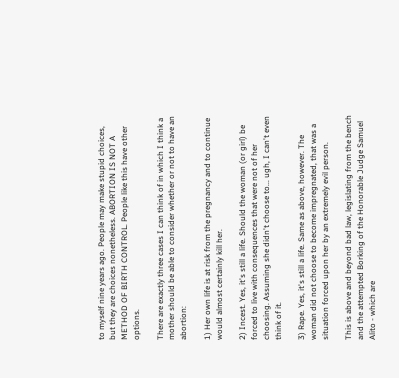to myself nine years ago. People may make stupid choices, but they are choices nonetheless. ABORTION IS NOT A METHOD OF BIRTH CONTROL. People like this have other options.

There are exactly three cases I can think of in which I think a mother should be able to consider whether or not to have an abortion:

1) Her own life is at risk from the pregnancy and to continue would almost certainly kill her.

2) Incest. Yes, it's still a life. Should the woman (or girl) be forced to live with consequences that were not of her choosing. Assuming she didn't choose to... ugh, I can't even think of it.

3) Rape. Yes, it's still a life. Same as above, however. The woman did not choose to become impregnated, that was a situation forced upon her by an extremely evil person.

This is above and beyond bad law, legislating from the bench and the attempted Borking of the Honorable Judge Samuel Alito - which are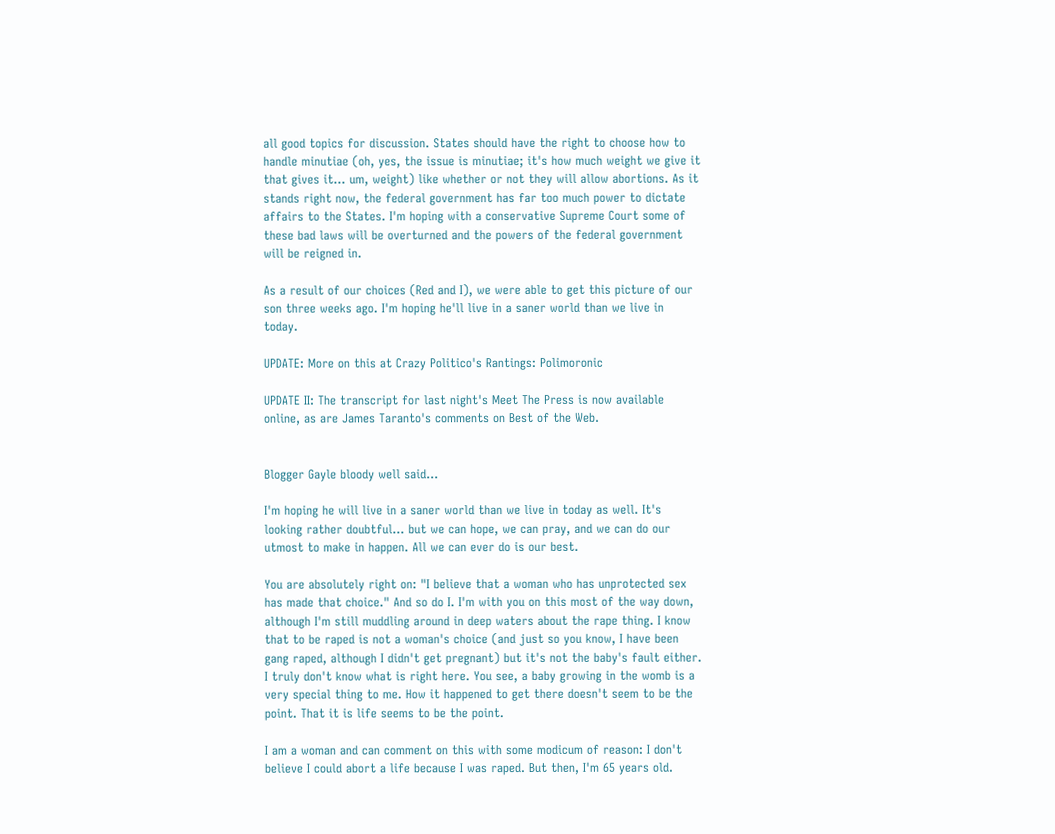all good topics for discussion. States should have the right to choose how to handle minutiae (oh, yes, the issue is minutiae; it's how much weight we give it that gives it... um, weight) like whether or not they will allow abortions. As it stands right now, the federal government has far too much power to dictate affairs to the States. I'm hoping with a conservative Supreme Court some of these bad laws will be overturned and the powers of the federal government will be reigned in.

As a result of our choices (Red and I), we were able to get this picture of our son three weeks ago. I'm hoping he'll live in a saner world than we live in today.

UPDATE: More on this at Crazy Politico's Rantings: Polimoronic

UPDATE II: The transcript for last night's Meet The Press is now available online, as are James Taranto's comments on Best of the Web.


Blogger Gayle bloody well said...

I'm hoping he will live in a saner world than we live in today as well. It's looking rather doubtful... but we can hope, we can pray, and we can do our utmost to make in happen. All we can ever do is our best.

You are absolutely right on: "I believe that a woman who has unprotected sex has made that choice." And so do I. I'm with you on this most of the way down, although I'm still muddling around in deep waters about the rape thing. I know that to be raped is not a woman's choice (and just so you know, I have been gang raped, although I didn't get pregnant) but it's not the baby's fault either. I truly don't know what is right here. You see, a baby growing in the womb is a very special thing to me. How it happened to get there doesn't seem to be the point. That it is life seems to be the point.

I am a woman and can comment on this with some modicum of reason: I don't believe I could abort a life because I was raped. But then, I'm 65 years old.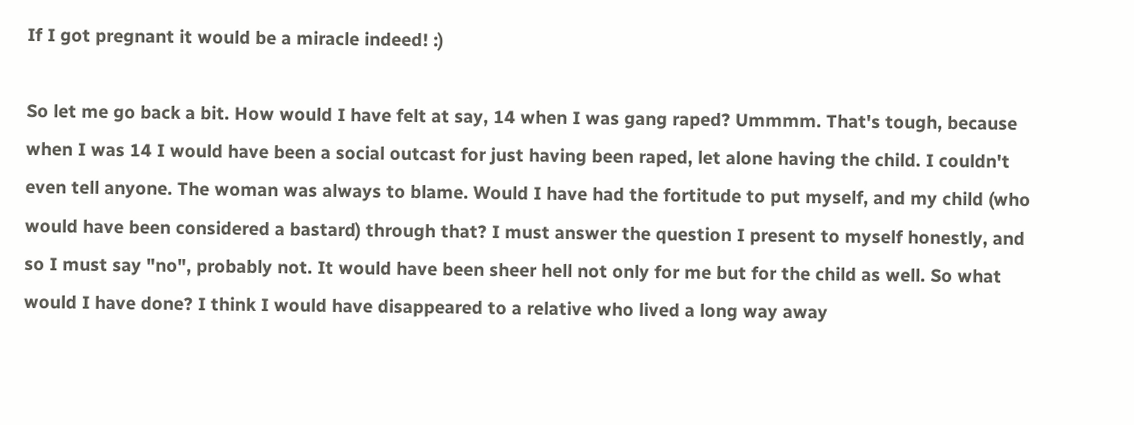If I got pregnant it would be a miracle indeed! :)

So let me go back a bit. How would I have felt at say, 14 when I was gang raped? Ummmm. That's tough, because when I was 14 I would have been a social outcast for just having been raped, let alone having the child. I couldn't even tell anyone. The woman was always to blame. Would I have had the fortitude to put myself, and my child (who would have been considered a bastard) through that? I must answer the question I present to myself honestly, and so I must say "no", probably not. It would have been sheer hell not only for me but for the child as well. So what would I have done? I think I would have disappeared to a relative who lived a long way away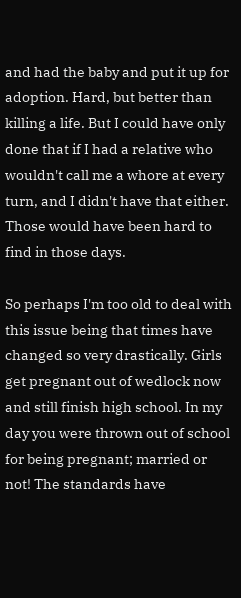and had the baby and put it up for adoption. Hard, but better than killing a life. But I could have only done that if I had a relative who wouldn't call me a whore at every turn, and I didn't have that either. Those would have been hard to find in those days.

So perhaps I'm too old to deal with this issue being that times have changed so very drastically. Girls get pregnant out of wedlock now and still finish high school. In my day you were thrown out of school for being pregnant; married or not! The standards have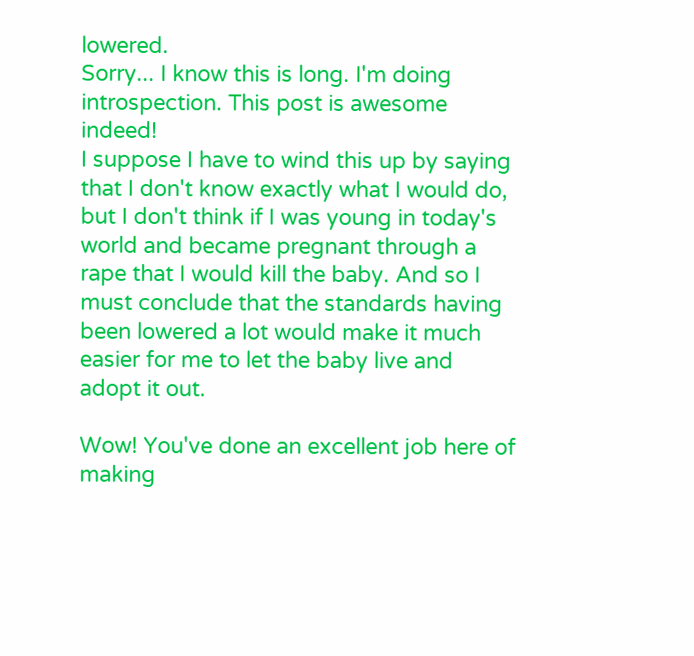lowered.
Sorry... I know this is long. I'm doing introspection. This post is awesome indeed!
I suppose I have to wind this up by saying that I don't know exactly what I would do, but I don't think if I was young in today's world and became pregnant through a rape that I would kill the baby. And so I must conclude that the standards having been lowered a lot would make it much easier for me to let the baby live and adopt it out.

Wow! You've done an excellent job here of making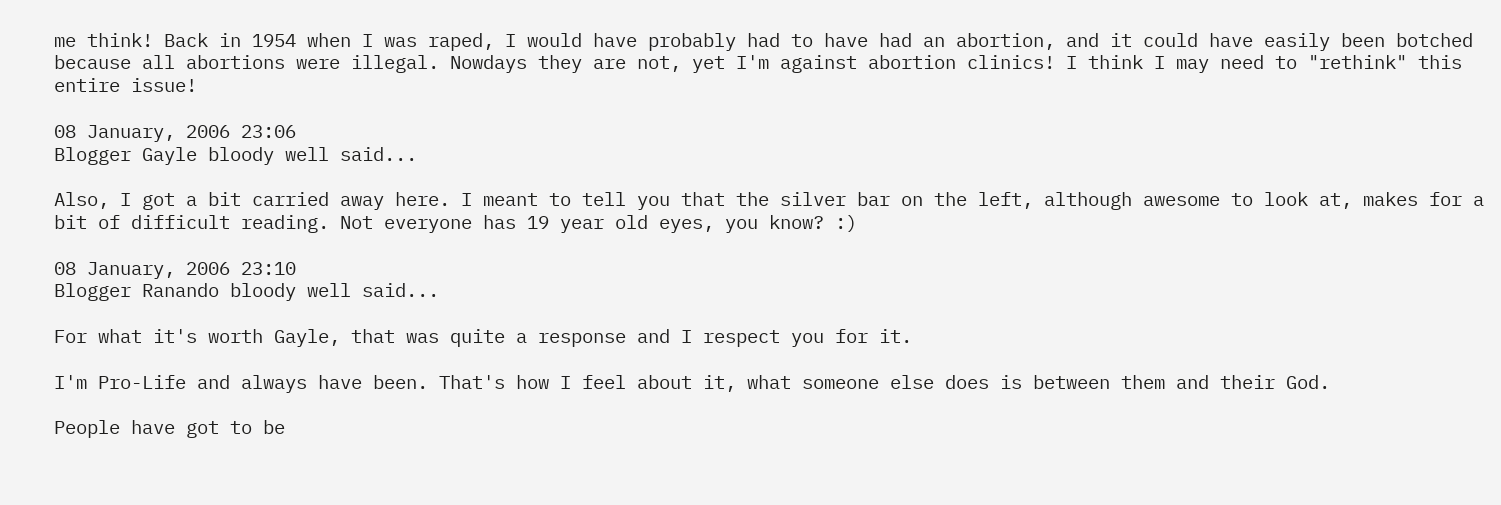me think! Back in 1954 when I was raped, I would have probably had to have had an abortion, and it could have easily been botched because all abortions were illegal. Nowdays they are not, yet I'm against abortion clinics! I think I may need to "rethink" this entire issue!

08 January, 2006 23:06
Blogger Gayle bloody well said...

Also, I got a bit carried away here. I meant to tell you that the silver bar on the left, although awesome to look at, makes for a bit of difficult reading. Not everyone has 19 year old eyes, you know? :)

08 January, 2006 23:10
Blogger Ranando bloody well said...

For what it's worth Gayle, that was quite a response and I respect you for it.

I'm Pro-Life and always have been. That's how I feel about it, what someone else does is between them and their God.

People have got to be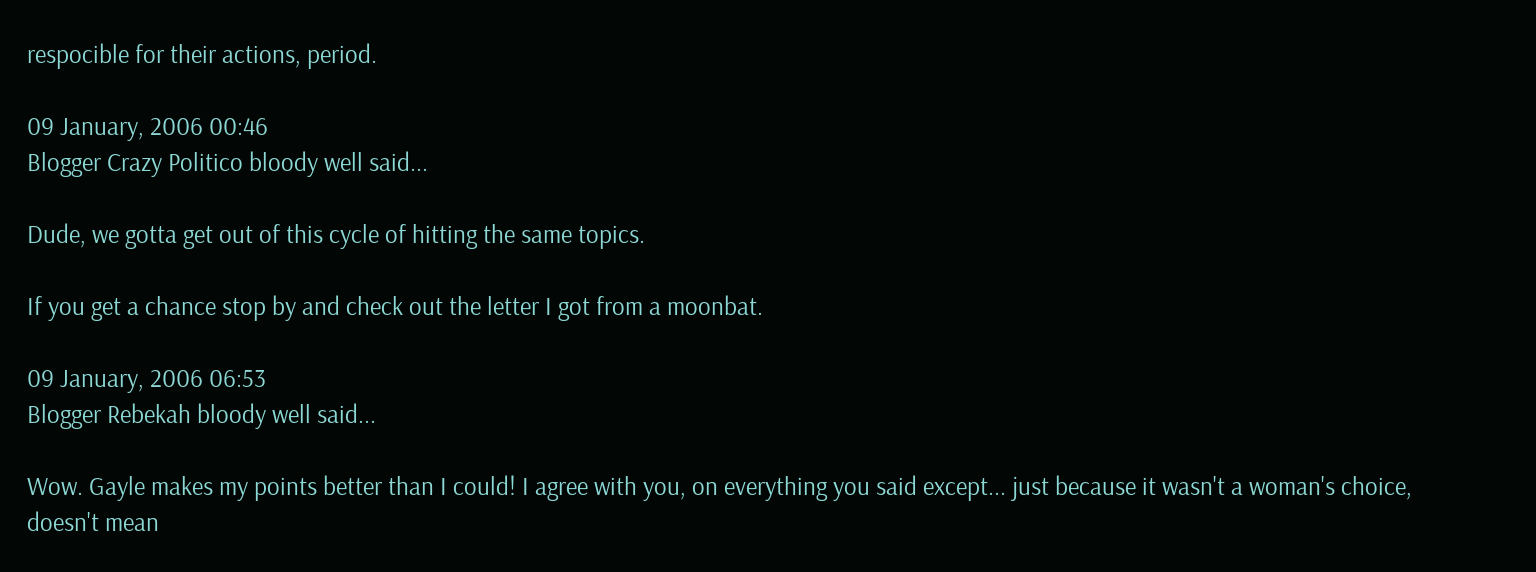respocible for their actions, period.

09 January, 2006 00:46
Blogger Crazy Politico bloody well said...

Dude, we gotta get out of this cycle of hitting the same topics.

If you get a chance stop by and check out the letter I got from a moonbat.

09 January, 2006 06:53
Blogger Rebekah bloody well said...

Wow. Gayle makes my points better than I could! I agree with you, on everything you said except... just because it wasn't a woman's choice, doesn't mean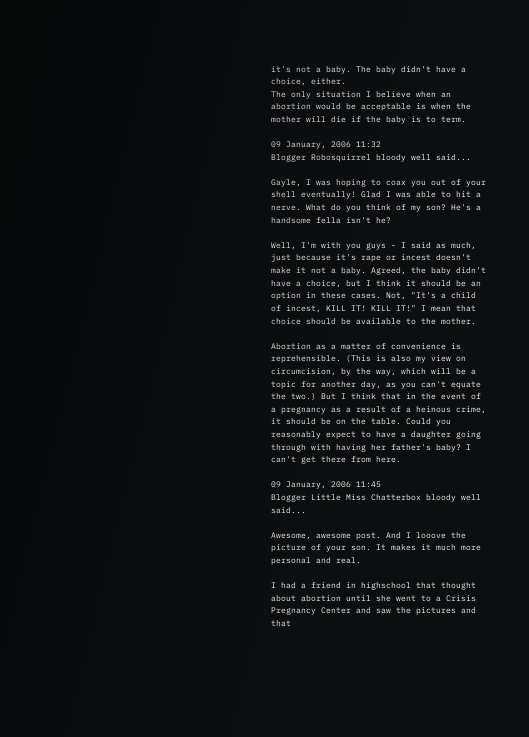it's not a baby. The baby didn't have a choice, either.
The only situation I believe when an abortion would be acceptable is when the mother will die if the baby is to term.

09 January, 2006 11:32
Blogger Robosquirrel bloody well said...

Gayle, I was hoping to coax you out of your shell eventually! Glad I was able to hit a nerve. What do you think of my son? He's a handsome fella isn't he?

Well, I'm with you guys - I said as much, just because it's rape or incest doesn't make it not a baby. Agreed, the baby didn't have a choice, but I think it should be an option in these cases. Not, "It's a child of incest, KILL IT! KILL IT!" I mean that choice should be available to the mother.

Abortion as a matter of convenience is reprehensible. (This is also my view on circumcision, by the way, which will be a topic for another day, as you can't equate the two.) But I think that in the event of a pregnancy as a result of a heinous crime, it should be on the table. Could you reasonably expect to have a daughter going through with having her father's baby? I can't get there from here.

09 January, 2006 11:45
Blogger Little Miss Chatterbox bloody well said...

Awesome, awesome post. And I looove the picture of your son. It makes it much more personal and real.

I had a friend in highschool that thought about abortion until she went to a Crisis Pregnancy Center and saw the pictures and that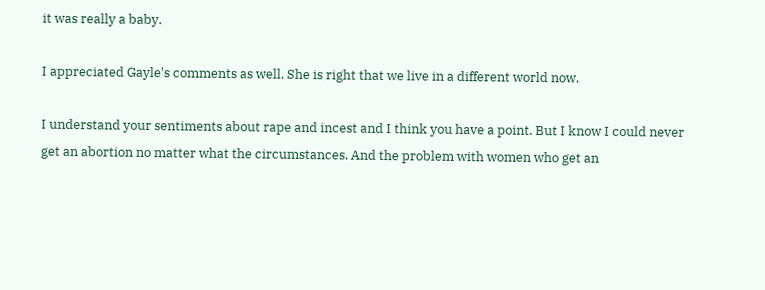it was really a baby.

I appreciated Gayle's comments as well. She is right that we live in a different world now.

I understand your sentiments about rape and incest and I think you have a point. But I know I could never get an abortion no matter what the circumstances. And the problem with women who get an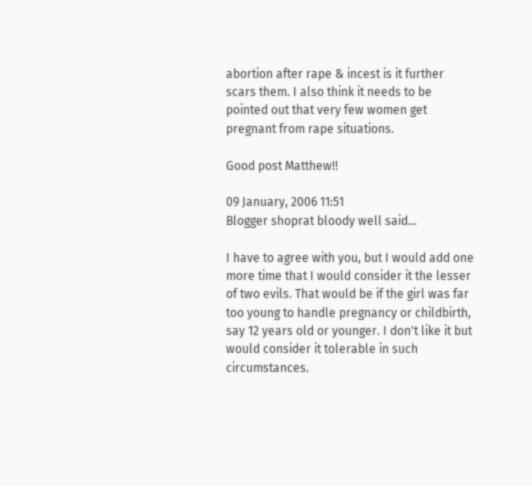abortion after rape & incest is it further scars them. I also think it needs to be pointed out that very few women get pregnant from rape situations.

Good post Matthew!!

09 January, 2006 11:51
Blogger shoprat bloody well said...

I have to agree with you, but I would add one more time that I would consider it the lesser of two evils. That would be if the girl was far too young to handle pregnancy or childbirth, say 12 years old or younger. I don't like it but would consider it tolerable in such circumstances.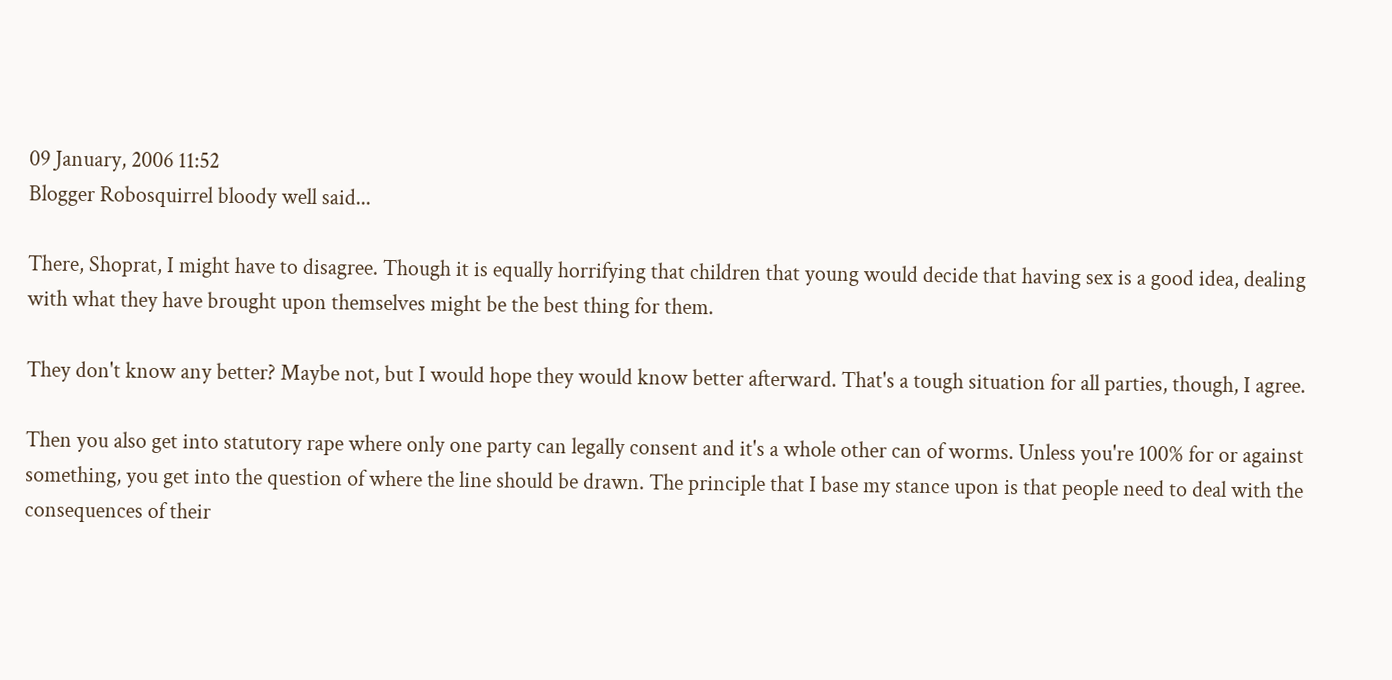09 January, 2006 11:52
Blogger Robosquirrel bloody well said...

There, Shoprat, I might have to disagree. Though it is equally horrifying that children that young would decide that having sex is a good idea, dealing with what they have brought upon themselves might be the best thing for them.

They don't know any better? Maybe not, but I would hope they would know better afterward. That's a tough situation for all parties, though, I agree.

Then you also get into statutory rape where only one party can legally consent and it's a whole other can of worms. Unless you're 100% for or against something, you get into the question of where the line should be drawn. The principle that I base my stance upon is that people need to deal with the consequences of their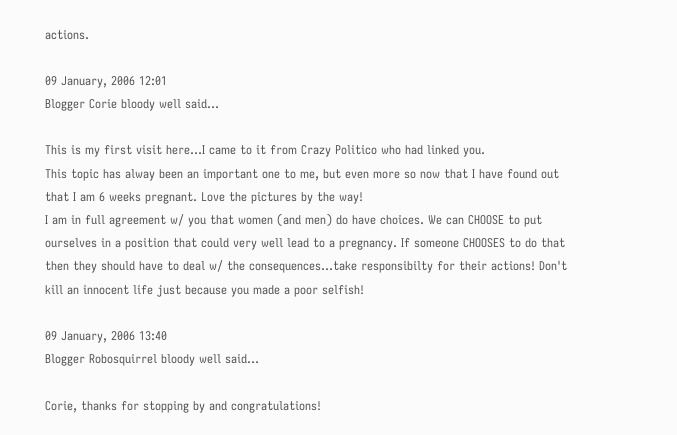actions.

09 January, 2006 12:01
Blogger Corie bloody well said...

This is my first visit here...I came to it from Crazy Politico who had linked you.
This topic has alway been an important one to me, but even more so now that I have found out that I am 6 weeks pregnant. Love the pictures by the way!
I am in full agreement w/ you that women (and men) do have choices. We can CHOOSE to put ourselves in a position that could very well lead to a pregnancy. If someone CHOOSES to do that then they should have to deal w/ the consequences...take responsibilty for their actions! Don't kill an innocent life just because you made a poor selfish!

09 January, 2006 13:40
Blogger Robosquirrel bloody well said...

Corie, thanks for stopping by and congratulations!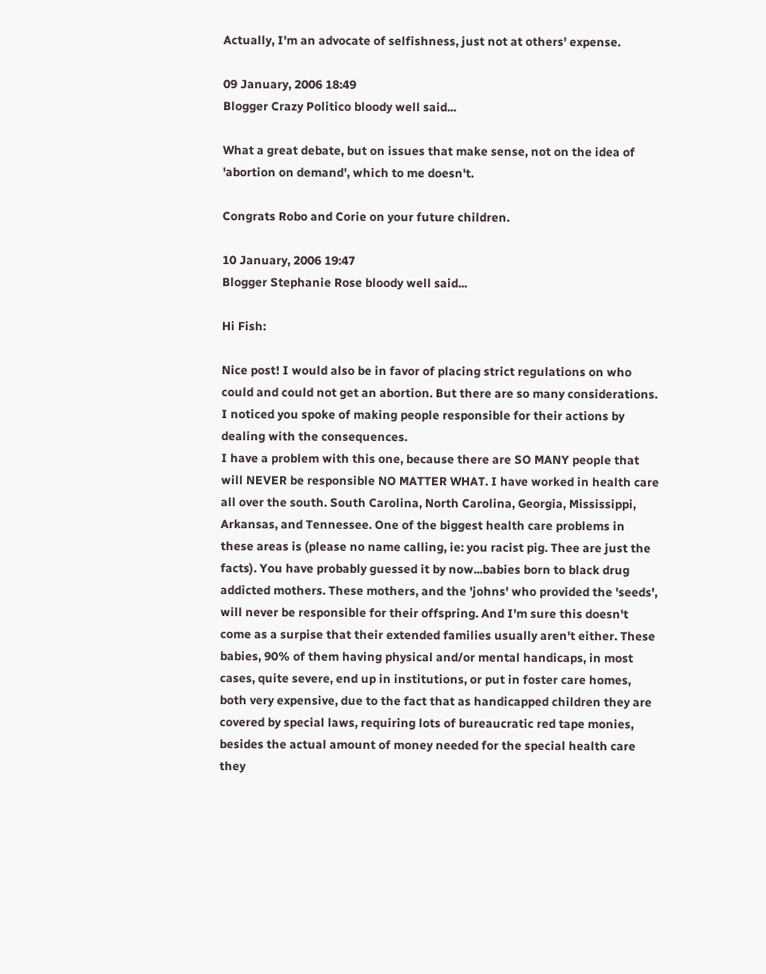Actually, I'm an advocate of selfishness, just not at others' expense.

09 January, 2006 18:49
Blogger Crazy Politico bloody well said...

What a great debate, but on issues that make sense, not on the idea of 'abortion on demand', which to me doesn't.

Congrats Robo and Corie on your future children.

10 January, 2006 19:47
Blogger Stephanie Rose bloody well said...

Hi Fish:

Nice post! I would also be in favor of placing strict regulations on who could and could not get an abortion. But there are so many considerations.
I noticed you spoke of making people responsible for their actions by dealing with the consequences.
I have a problem with this one, because there are SO MANY people that will NEVER be responsible NO MATTER WHAT. I have worked in health care all over the south. South Carolina, North Carolina, Georgia, Mississippi, Arkansas, and Tennessee. One of the biggest health care problems in these areas is (please no name calling, ie: you racist pig. Thee are just the facts). You have probably guessed it by now...babies born to black drug addicted mothers. These mothers, and the 'johns' who provided the 'seeds', will never be responsible for their offspring. And I'm sure this doesn't come as a surpise that their extended families usually aren't either. These babies, 90% of them having physical and/or mental handicaps, in most cases, quite severe, end up in institutions, or put in foster care homes, both very expensive, due to the fact that as handicapped children they are covered by special laws, requiring lots of bureaucratic red tape monies, besides the actual amount of money needed for the special health care they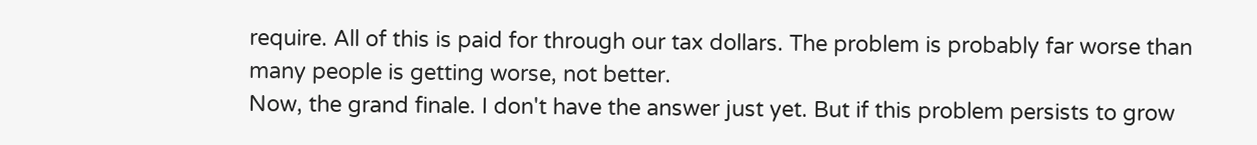require. All of this is paid for through our tax dollars. The problem is probably far worse than many people is getting worse, not better.
Now, the grand finale. I don't have the answer just yet. But if this problem persists to grow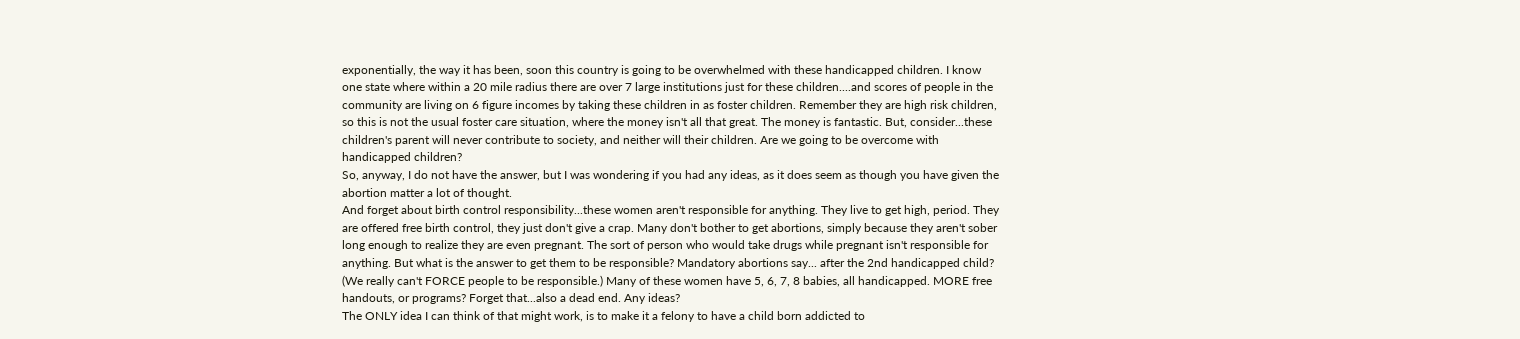exponentially, the way it has been, soon this country is going to be overwhelmed with these handicapped children. I know one state where within a 20 mile radius there are over 7 large institutions just for these children....and scores of people in the community are living on 6 figure incomes by taking these children in as foster children. Remember they are high risk children, so this is not the usual foster care situation, where the money isn't all that great. The money is fantastic. But, consider...these children's parent will never contribute to society, and neither will their children. Are we going to be overcome with handicapped children?
So, anyway, I do not have the answer, but I was wondering if you had any ideas, as it does seem as though you have given the abortion matter a lot of thought.
And forget about birth control responsibility...these women aren't responsible for anything. They live to get high, period. They are offered free birth control, they just don't give a crap. Many don't bother to get abortions, simply because they aren't sober long enough to realize they are even pregnant. The sort of person who would take drugs while pregnant isn't responsible for anything. But what is the answer to get them to be responsible? Mandatory abortions say... after the 2nd handicapped child? (We really can't FORCE people to be responsible.) Many of these women have 5, 6, 7, 8 babies, all handicapped. MORE free handouts, or programs? Forget that...also a dead end. Any ideas?
The ONLY idea I can think of that might work, is to make it a felony to have a child born addicted to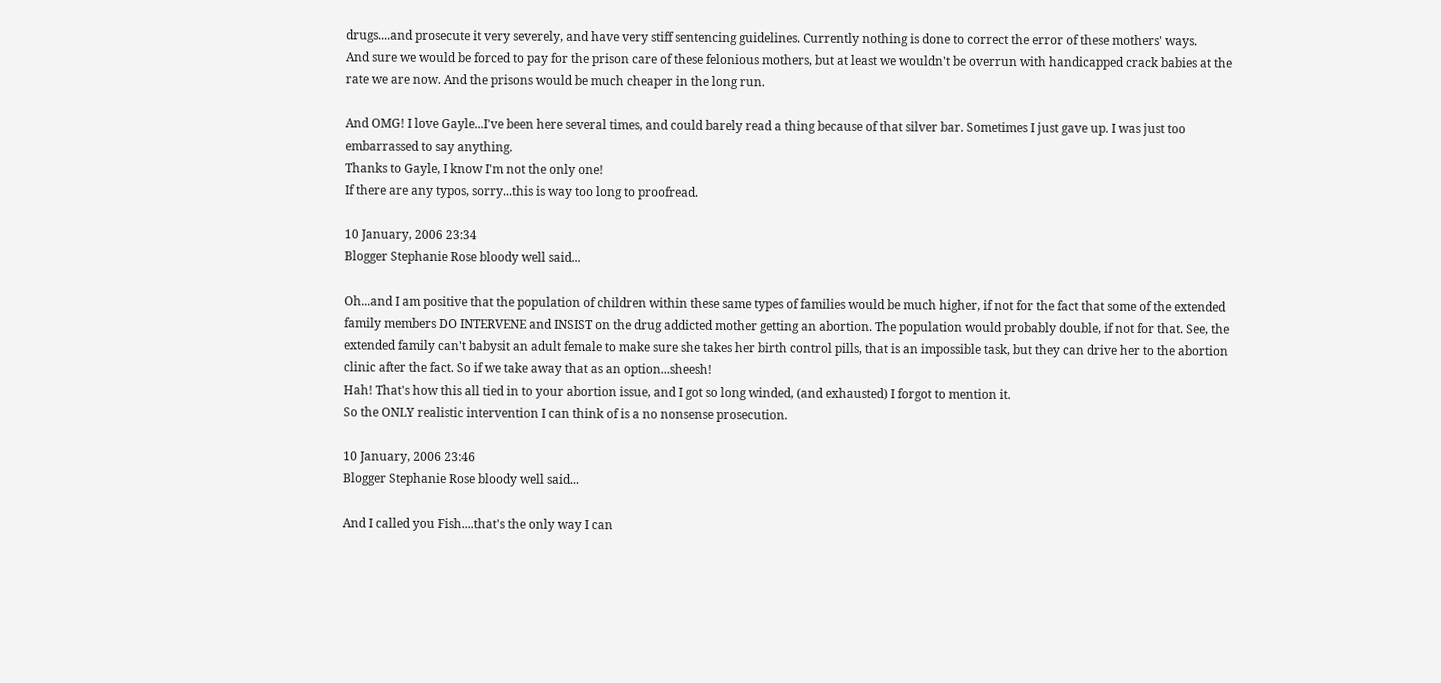drugs....and prosecute it very severely, and have very stiff sentencing guidelines. Currently nothing is done to correct the error of these mothers' ways.
And sure we would be forced to pay for the prison care of these felonious mothers, but at least we wouldn't be overrun with handicapped crack babies at the rate we are now. And the prisons would be much cheaper in the long run.

And OMG! I love Gayle...I've been here several times, and could barely read a thing because of that silver bar. Sometimes I just gave up. I was just too embarrassed to say anything.
Thanks to Gayle, I know I'm not the only one!
If there are any typos, sorry...this is way too long to proofread.

10 January, 2006 23:34
Blogger Stephanie Rose bloody well said...

Oh...and I am positive that the population of children within these same types of families would be much higher, if not for the fact that some of the extended family members DO INTERVENE and INSIST on the drug addicted mother getting an abortion. The population would probably double, if not for that. See, the extended family can't babysit an adult female to make sure she takes her birth control pills, that is an impossible task, but they can drive her to the abortion clinic after the fact. So if we take away that as an option...sheesh!
Hah! That's how this all tied in to your abortion issue, and I got so long winded, (and exhausted) I forgot to mention it.
So the ONLY realistic intervention I can think of is a no nonsense prosecution.

10 January, 2006 23:46
Blogger Stephanie Rose bloody well said...

And I called you Fish....that's the only way I can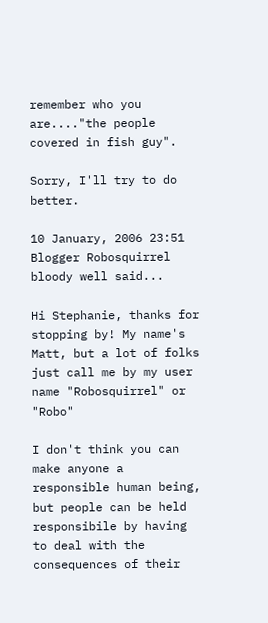remember who you are...."the people covered in fish guy".

Sorry, I'll try to do better.

10 January, 2006 23:51
Blogger Robosquirrel bloody well said...

Hi Stephanie, thanks for stopping by! My name's Matt, but a lot of folks just call me by my user name "Robosquirrel" or "Robo"

I don't think you can make anyone a responsible human being, but people can be held responsibile by having to deal with the consequences of their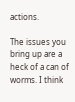actions.

The issues you bring up are a heck of a can of worms. I think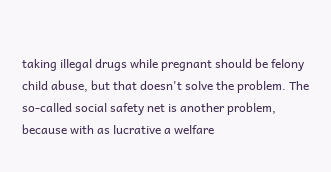taking illegal drugs while pregnant should be felony child abuse, but that doesn't solve the problem. The so-called social safety net is another problem, because with as lucrative a welfare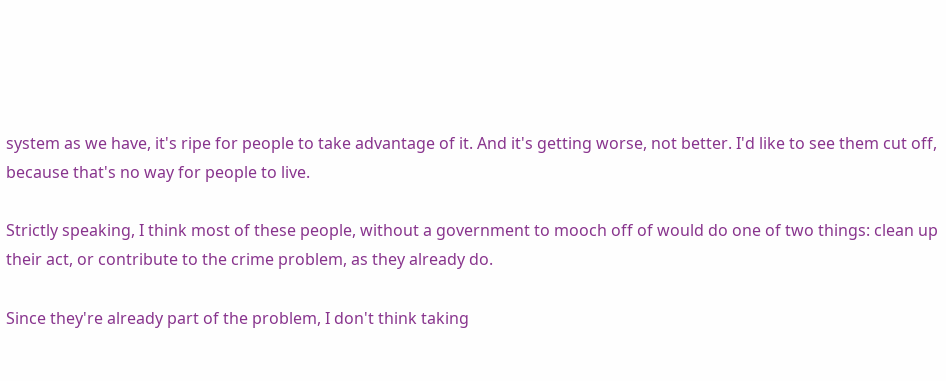system as we have, it's ripe for people to take advantage of it. And it's getting worse, not better. I'd like to see them cut off, because that's no way for people to live.

Strictly speaking, I think most of these people, without a government to mooch off of would do one of two things: clean up their act, or contribute to the crime problem, as they already do.

Since they're already part of the problem, I don't think taking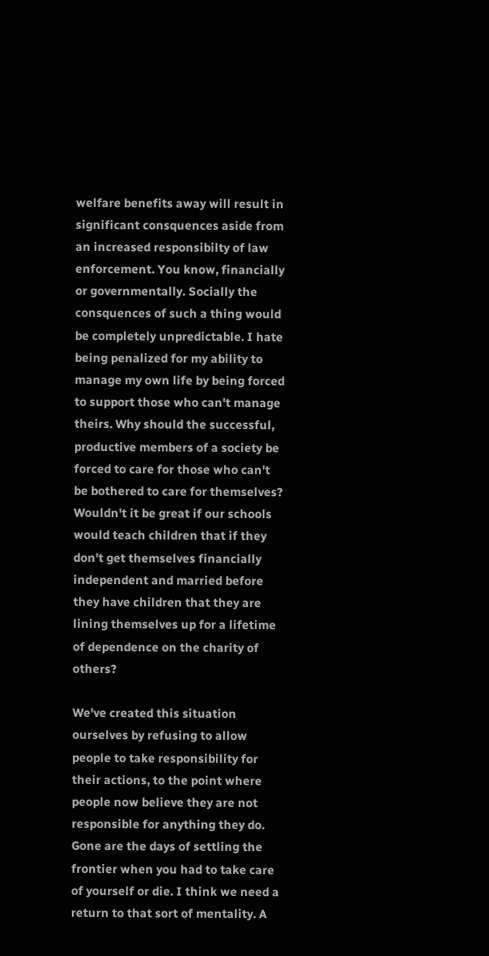welfare benefits away will result in significant consquences aside from an increased responsibilty of law enforcement. You know, financially or governmentally. Socially the consquences of such a thing would be completely unpredictable. I hate being penalized for my ability to manage my own life by being forced to support those who can't manage theirs. Why should the successful, productive members of a society be forced to care for those who can't be bothered to care for themselves? Wouldn't it be great if our schools would teach children that if they don't get themselves financially independent and married before they have children that they are lining themselves up for a lifetime of dependence on the charity of others?

We've created this situation ourselves by refusing to allow people to take responsibility for their actions, to the point where people now believe they are not responsible for anything they do. Gone are the days of settling the frontier when you had to take care of yourself or die. I think we need a return to that sort of mentality. A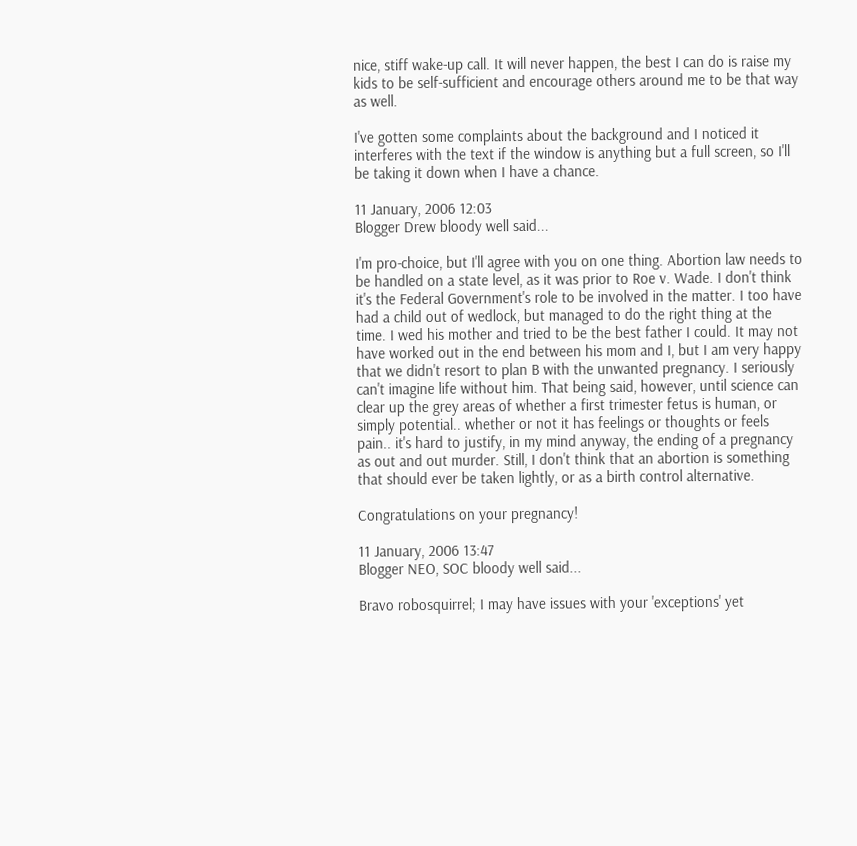nice, stiff wake-up call. It will never happen, the best I can do is raise my kids to be self-sufficient and encourage others around me to be that way as well.

I've gotten some complaints about the background and I noticed it interferes with the text if the window is anything but a full screen, so I'll be taking it down when I have a chance.

11 January, 2006 12:03
Blogger Drew bloody well said...

I'm pro-choice, but I'll agree with you on one thing. Abortion law needs to be handled on a state level, as it was prior to Roe v. Wade. I don't think it's the Federal Government's role to be involved in the matter. I too have had a child out of wedlock, but managed to do the right thing at the time. I wed his mother and tried to be the best father I could. It may not have worked out in the end between his mom and I, but I am very happy that we didn't resort to plan B with the unwanted pregnancy. I seriously can't imagine life without him. That being said, however, until science can clear up the grey areas of whether a first trimester fetus is human, or simply potential.. whether or not it has feelings or thoughts or feels pain.. it's hard to justify, in my mind anyway, the ending of a pregnancy as out and out murder. Still, I don't think that an abortion is something that should ever be taken lightly, or as a birth control alternative.

Congratulations on your pregnancy!

11 January, 2006 13:47
Blogger NEO, SOC bloody well said...

Bravo robosquirrel; I may have issues with your 'exceptions' yet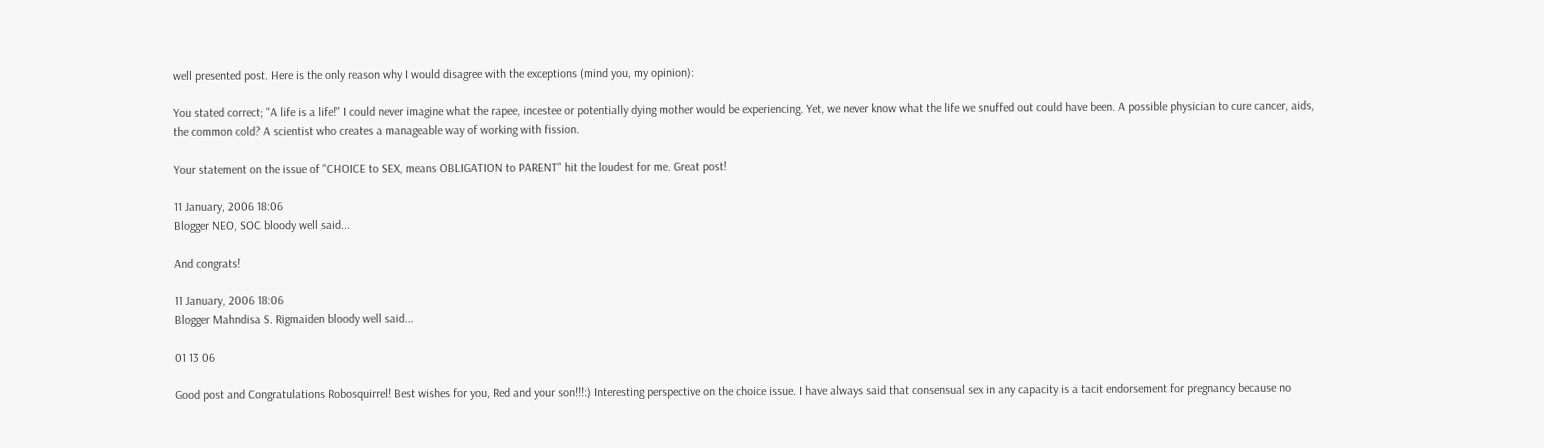well presented post. Here is the only reason why I would disagree with the exceptions (mind you, my opinion):

You stated correct; "A life is a life!" I could never imagine what the rapee, incestee or potentially dying mother would be experiencing. Yet, we never know what the life we snuffed out could have been. A possible physician to cure cancer, aids, the common cold? A scientist who creates a manageable way of working with fission.

Your statement on the issue of "CHOICE to SEX, means OBLIGATION to PARENT" hit the loudest for me. Great post!

11 January, 2006 18:06
Blogger NEO, SOC bloody well said...

And congrats!

11 January, 2006 18:06
Blogger Mahndisa S. Rigmaiden bloody well said...

01 13 06

Good post and Congratulations Robosquirrel! Best wishes for you, Red and your son!!!:) Interesting perspective on the choice issue. I have always said that consensual sex in any capacity is a tacit endorsement for pregnancy because no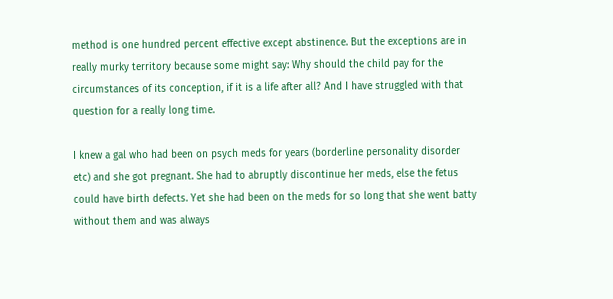method is one hundred percent effective except abstinence. But the exceptions are in really murky territory because some might say: Why should the child pay for the circumstances of its conception, if it is a life after all? And I have struggled with that question for a really long time.

I knew a gal who had been on psych meds for years (borderline personality disorder etc) and she got pregnant. She had to abruptly discontinue her meds, else the fetus could have birth defects. Yet she had been on the meds for so long that she went batty without them and was always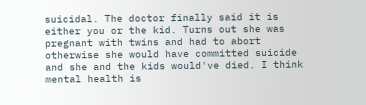suicidal. The doctor finally said it is either you or the kid. Turns out she was pregnant with twins and had to abort otherwise she would have committed suicide and she and the kids would've died. I think mental health is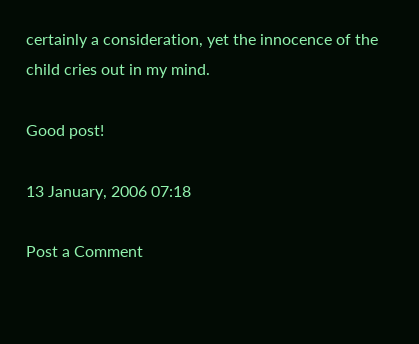certainly a consideration, yet the innocence of the child cries out in my mind.

Good post!

13 January, 2006 07:18

Post a Comment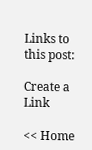Links to this post:

Create a Link

<< Home